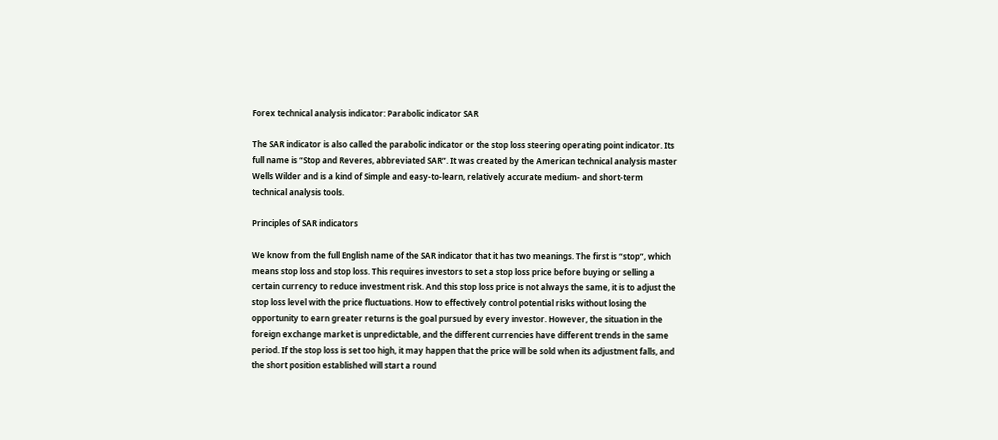Forex technical analysis indicator: Parabolic indicator SAR

The SAR indicator is also called the parabolic indicator or the stop loss steering operating point indicator. Its full name is “Stop and Reveres, abbreviated SAR”. It was created by the American technical analysis master Wells Wilder and is a kind of Simple and easy-to-learn, relatively accurate medium- and short-term technical analysis tools.

Principles of SAR indicators

We know from the full English name of the SAR indicator that it has two meanings. The first is “stop”, which means stop loss and stop loss. This requires investors to set a stop loss price before buying or selling a certain currency to reduce investment risk. And this stop loss price is not always the same, it is to adjust the stop loss level with the price fluctuations. How to effectively control potential risks without losing the opportunity to earn greater returns is the goal pursued by every investor. However, the situation in the foreign exchange market is unpredictable, and the different currencies have different trends in the same period. If the stop loss is set too high, it may happen that the price will be sold when its adjustment falls, and the short position established will start a round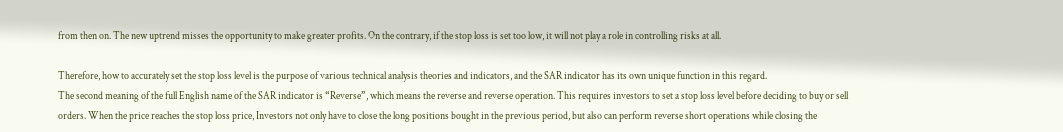from then on. The new uptrend misses the opportunity to make greater profits. On the contrary, if the stop loss is set too low, it will not play a role in controlling risks at all.

Therefore, how to accurately set the stop loss level is the purpose of various technical analysis theories and indicators, and the SAR indicator has its own unique function in this regard.
The second meaning of the full English name of the SAR indicator is “Reverse”, which means the reverse and reverse operation. This requires investors to set a stop loss level before deciding to buy or sell orders. When the price reaches the stop loss price, Investors not only have to close the long positions bought in the previous period, but also can perform reverse short operations while closing the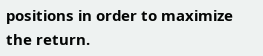positions in order to maximize the return.